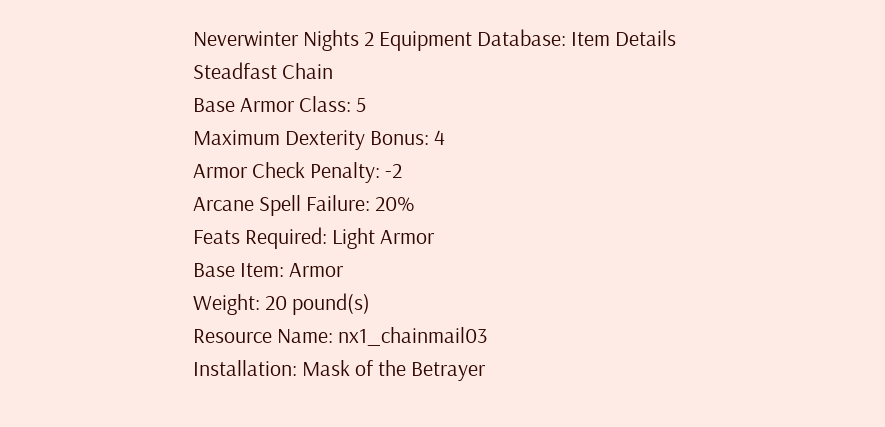Neverwinter Nights 2 Equipment Database: Item Details
Steadfast Chain
Base Armor Class: 5
Maximum Dexterity Bonus: 4
Armor Check Penalty: -2
Arcane Spell Failure: 20%
Feats Required: Light Armor
Base Item: Armor
Weight: 20 pound(s)
Resource Name: nx1_chainmail03
Installation: Mask of the Betrayer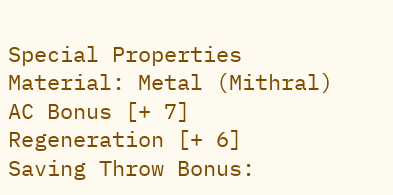Special Properties
Material: Metal (Mithral)
AC Bonus [+ 7]
Regeneration [+ 6]
Saving Throw Bonus: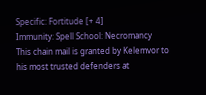Specific: Fortitude [+ 4]
Immunity: Spell School: Necromancy
This chain mail is granted by Kelemvor to his most trusted defenders at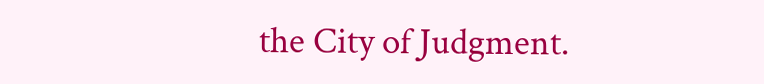the City of Judgment.